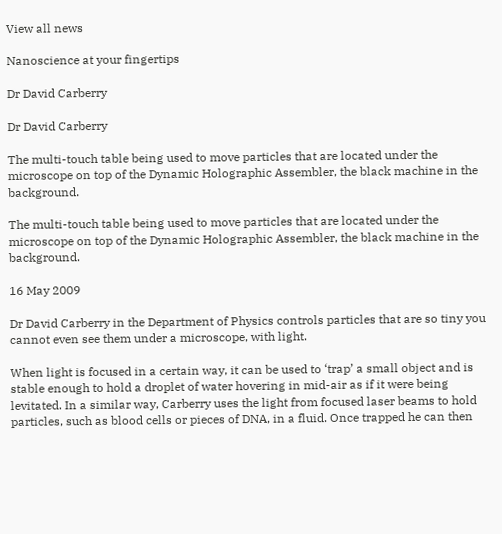View all news

Nanoscience at your fingertips

Dr David Carberry

Dr David Carberry

The multi-touch table being used to move particles that are located under the microscope on top of the Dynamic Holographic Assembler, the black machine in the background.

The multi-touch table being used to move particles that are located under the microscope on top of the Dynamic Holographic Assembler, the black machine in the background.

16 May 2009

Dr David Carberry in the Department of Physics controls particles that are so tiny you cannot even see them under a microscope, with light.

When light is focused in a certain way, it can be used to ‘trap’ a small object and is stable enough to hold a droplet of water hovering in mid-air as if it were being levitated. In a similar way, Carberry uses the light from focused laser beams to hold particles, such as blood cells or pieces of DNA, in a fluid. Once trapped he can then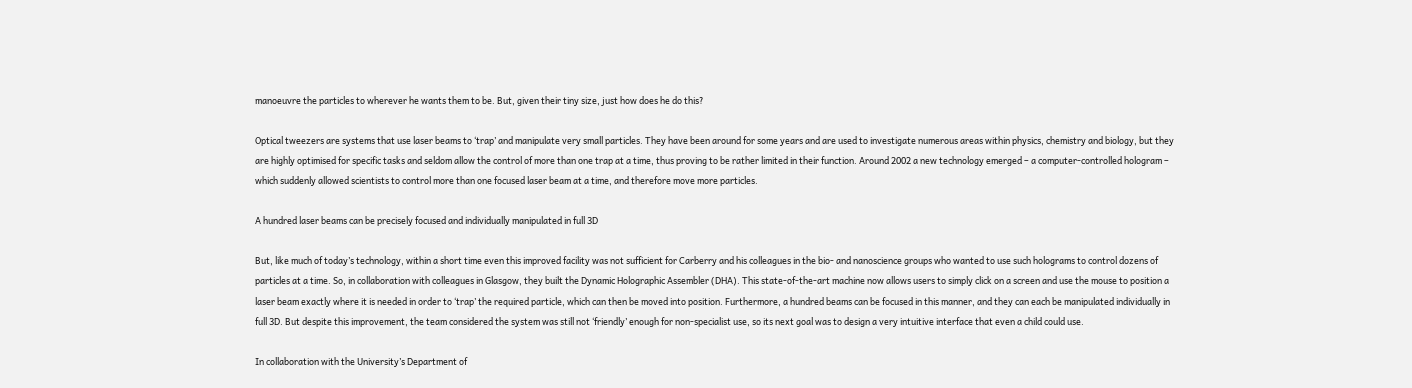manoeuvre the particles to wherever he wants them to be. But, given their tiny size, just how does he do this?

Optical tweezers are systems that use laser beams to ‘trap’ and manipulate very small particles. They have been around for some years and are used to investigate numerous areas within physics, chemistry and biology, but they are highly optimised for specific tasks and seldom allow the control of more than one trap at a time, thus proving to be rather limited in their function. Around 2002 a new technology emerged – a computer-controlled hologram – which suddenly allowed scientists to control more than one focused laser beam at a time, and therefore move more particles.

A hundred laser beams can be precisely focused and individually manipulated in full 3D

But, like much of today’s technology, within a short time even this improved facility was not sufficient for Carberry and his colleagues in the bio- and nanoscience groups who wanted to use such holograms to control dozens of particles at a time. So, in collaboration with colleagues in Glasgow, they built the Dynamic Holographic Assembler (DHA). This state-of-the-art machine now allows users to simply click on a screen and use the mouse to position a laser beam exactly where it is needed in order to ‘trap’ the required particle, which can then be moved into position. Furthermore, a hundred beams can be focused in this manner, and they can each be manipulated individually in full 3D. But despite this improvement, the team considered the system was still not ‘friendly’ enough for non-specialist use, so its next goal was to design a very intuitive interface that even a child could use.

In collaboration with the University’s Department of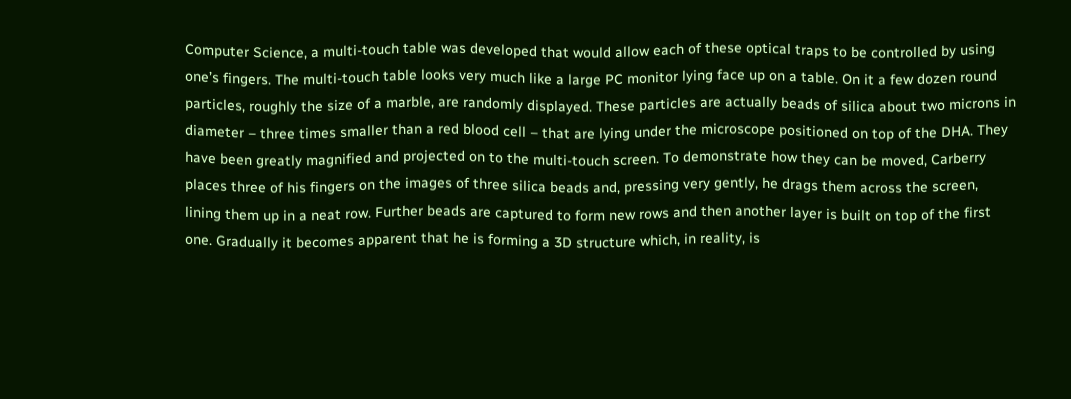Computer Science, a multi-touch table was developed that would allow each of these optical traps to be controlled by using one’s fingers. The multi-touch table looks very much like a large PC monitor lying face up on a table. On it a few dozen round particles, roughly the size of a marble, are randomly displayed. These particles are actually beads of silica about two microns in diameter – three times smaller than a red blood cell – that are lying under the microscope positioned on top of the DHA. They have been greatly magnified and projected on to the multi-touch screen. To demonstrate how they can be moved, Carberry places three of his fingers on the images of three silica beads and, pressing very gently, he drags them across the screen, lining them up in a neat row. Further beads are captured to form new rows and then another layer is built on top of the first one. Gradually it becomes apparent that he is forming a 3D structure which, in reality, is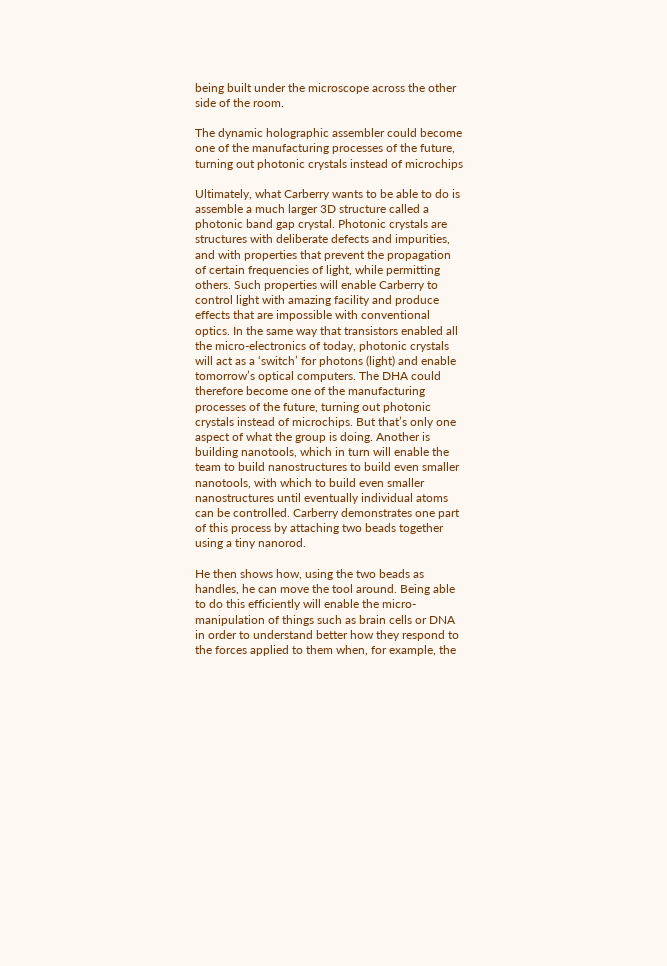being built under the microscope across the other side of the room.

The dynamic holographic assembler could become one of the manufacturing processes of the future, turning out photonic crystals instead of microchips

Ultimately, what Carberry wants to be able to do is assemble a much larger 3D structure called a photonic band gap crystal. Photonic crystals are structures with deliberate defects and impurities, and with properties that prevent the propagation of certain frequencies of light, while permitting others. Such properties will enable Carberry to control light with amazing facility and produce effects that are impossible with conventional optics. In the same way that transistors enabled all the micro-electronics of today, photonic crystals will act as a ‘switch’ for photons (light) and enable tomorrow’s optical computers. The DHA could therefore become one of the manufacturing processes of the future, turning out photonic crystals instead of microchips. But that’s only one aspect of what the group is doing. Another is building nanotools, which in turn will enable the team to build nanostructures to build even smaller nanotools, with which to build even smaller nanostructures until eventually individual atoms can be controlled. Carberry demonstrates one part of this process by attaching two beads together using a tiny nanorod.

He then shows how, using the two beads as handles, he can move the tool around. Being able to do this efficiently will enable the micro-manipulation of things such as brain cells or DNA in order to understand better how they respond to the forces applied to them when, for example, the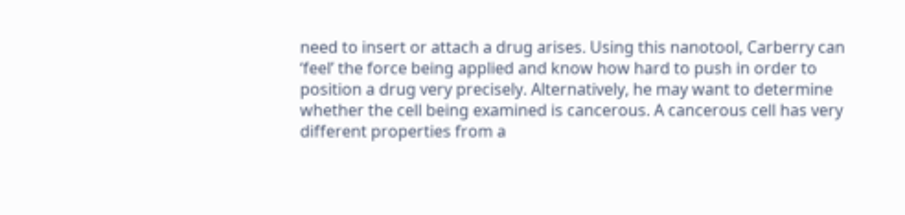need to insert or attach a drug arises. Using this nanotool, Carberry can ‘feel’ the force being applied and know how hard to push in order to position a drug very precisely. Alternatively, he may want to determine whether the cell being examined is cancerous. A cancerous cell has very different properties from a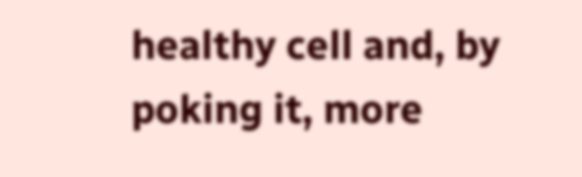healthy cell and, by poking it, more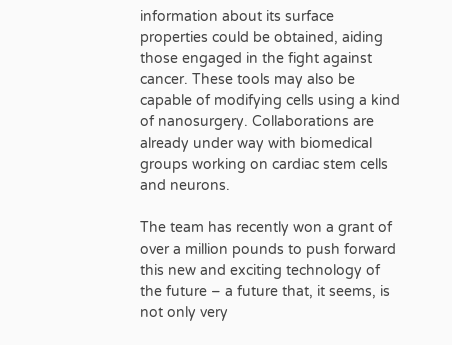information about its surface properties could be obtained, aiding those engaged in the fight against cancer. These tools may also be capable of modifying cells using a kind of nanosurgery. Collaborations are already under way with biomedical groups working on cardiac stem cells and neurons.

The team has recently won a grant of over a million pounds to push forward this new and exciting technology of the future – a future that, it seems, is not only very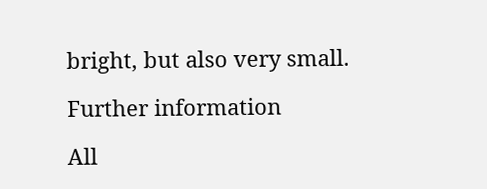bright, but also very small.

Further information

All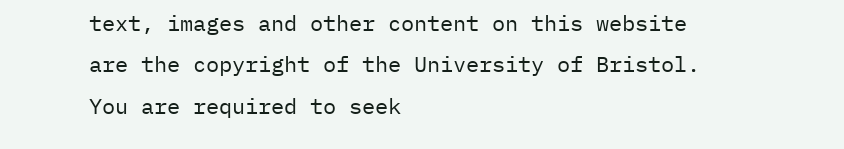text, images and other content on this website are the copyright of the University of Bristol. You are required to seek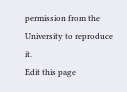permission from the University to reproduce it.
Edit this page